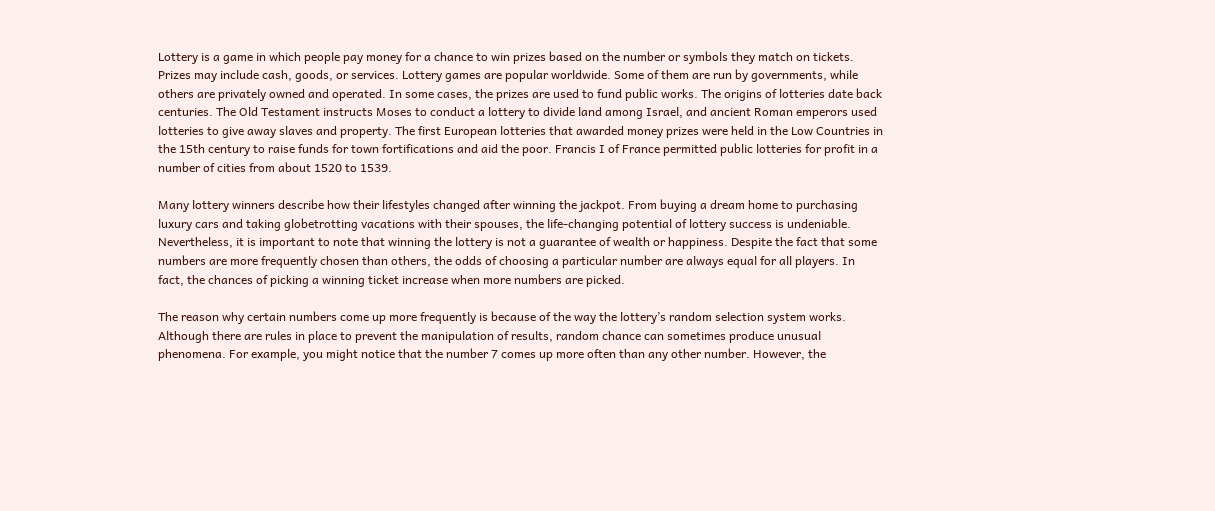Lottery is a game in which people pay money for a chance to win prizes based on the number or symbols they match on tickets. Prizes may include cash, goods, or services. Lottery games are popular worldwide. Some of them are run by governments, while others are privately owned and operated. In some cases, the prizes are used to fund public works. The origins of lotteries date back centuries. The Old Testament instructs Moses to conduct a lottery to divide land among Israel, and ancient Roman emperors used lotteries to give away slaves and property. The first European lotteries that awarded money prizes were held in the Low Countries in the 15th century to raise funds for town fortifications and aid the poor. Francis I of France permitted public lotteries for profit in a number of cities from about 1520 to 1539.

Many lottery winners describe how their lifestyles changed after winning the jackpot. From buying a dream home to purchasing luxury cars and taking globetrotting vacations with their spouses, the life-changing potential of lottery success is undeniable. Nevertheless, it is important to note that winning the lottery is not a guarantee of wealth or happiness. Despite the fact that some numbers are more frequently chosen than others, the odds of choosing a particular number are always equal for all players. In fact, the chances of picking a winning ticket increase when more numbers are picked.

The reason why certain numbers come up more frequently is because of the way the lottery’s random selection system works. Although there are rules in place to prevent the manipulation of results, random chance can sometimes produce unusual phenomena. For example, you might notice that the number 7 comes up more often than any other number. However, the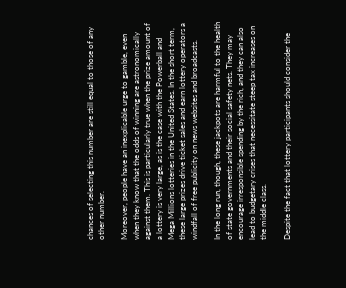chances of selecting this number are still equal to those of any other number.

Moreover, people have an inexplicable urge to gamble, even when they know that the odds of winning are astronomically against them. This is particularly true when the prize amount of a lottery is very large, as is the case with the Powerball and Mega Millions lotteries in the United States. In the short term, these large prizes drive ticket sales and earn lottery operators a windfall of free publicity on news websites and broadcasts.

In the long run, though, these jackpots are harmful to the health of state governments and their social safety nets. They may encourage irresponsible spending by the rich, and they can also lead to budgetary crises that necessitate steep tax increases on the middle class.

Despite the fact that lottery participants should consider the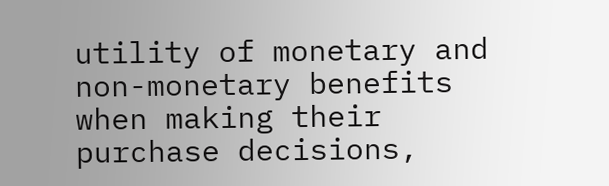utility of monetary and non-monetary benefits when making their purchase decisions,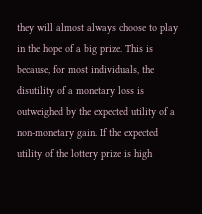they will almost always choose to play in the hope of a big prize. This is because, for most individuals, the disutility of a monetary loss is outweighed by the expected utility of a non-monetary gain. If the expected utility of the lottery prize is high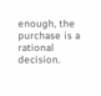enough, the purchase is a rational decision.